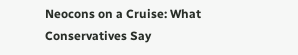Neocons on a Cruise: What Conservatives Say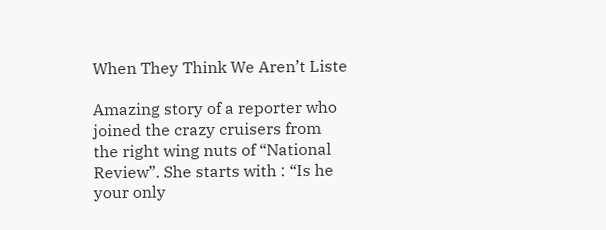When They Think We Aren’t Liste

Amazing story of a reporter who joined the crazy cruisers from the right wing nuts of “National Review”. She starts with : “Is he your only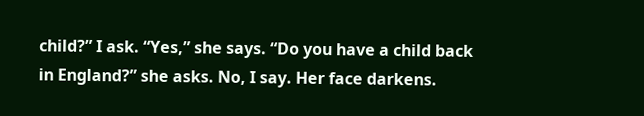child?” I ask. “Yes,” she says. “Do you have a child back in England?” she asks. No, I say. Her face darkens.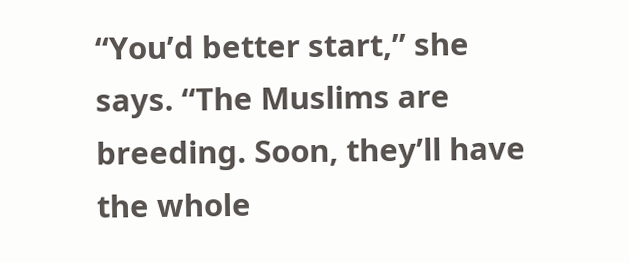“You’d better start,” she says. “The Muslims are breeding. Soon, they’ll have the whole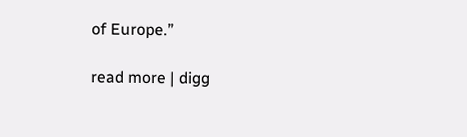of Europe.”

read more | digg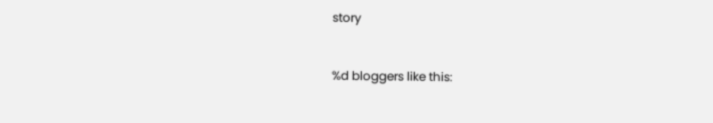story


%d bloggers like this: